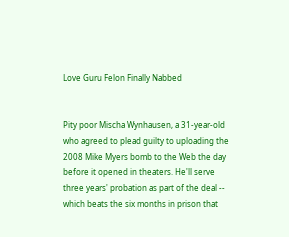Love Guru Felon Finally Nabbed


Pity poor Mischa Wynhausen, a 31-year-old who agreed to plead guilty to uploading the 2008 Mike Myers bomb to the Web the day before it opened in theaters. He'll serve three years' probation as part of the deal -- which beats the six months in prison that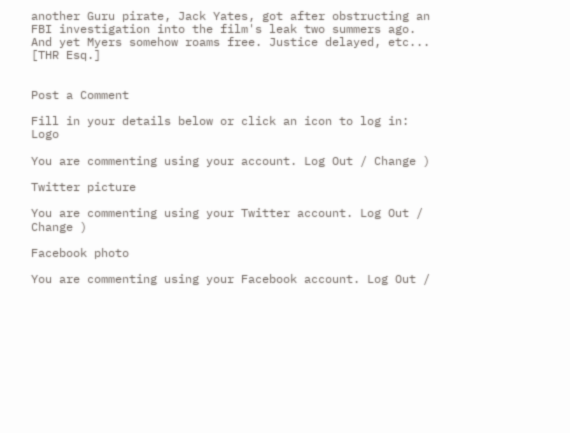another Guru pirate, Jack Yates, got after obstructing an FBI investigation into the film's leak two summers ago. And yet Myers somehow roams free. Justice delayed, etc... [THR Esq.]


Post a Comment

Fill in your details below or click an icon to log in: Logo

You are commenting using your account. Log Out / Change )

Twitter picture

You are commenting using your Twitter account. Log Out / Change )

Facebook photo

You are commenting using your Facebook account. Log Out /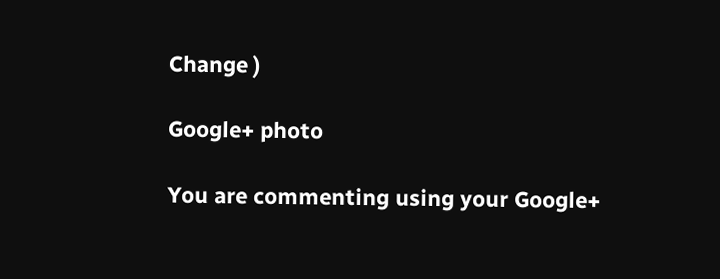Change )

Google+ photo

You are commenting using your Google+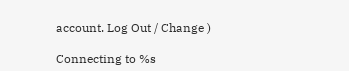account. Log Out / Change )

Connecting to %s